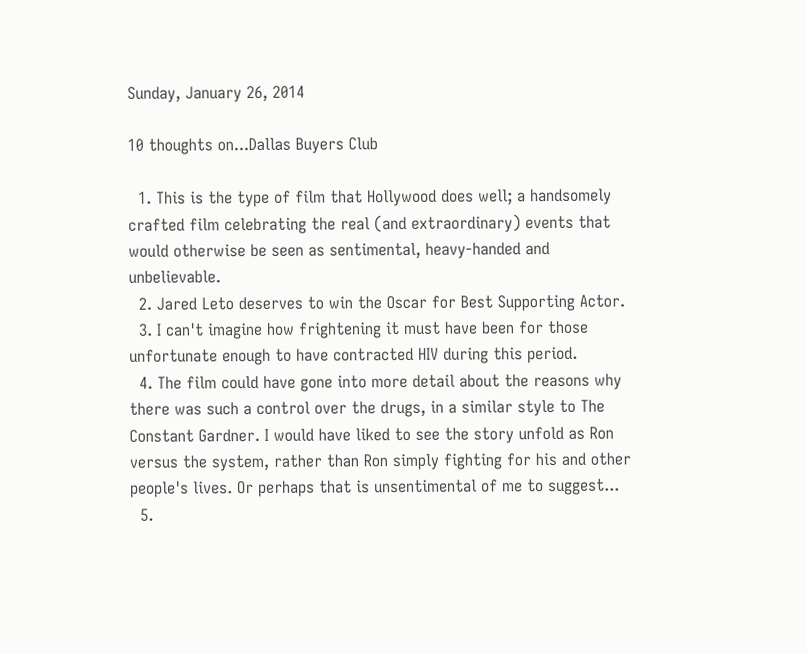Sunday, January 26, 2014

10 thoughts on...Dallas Buyers Club

  1. This is the type of film that Hollywood does well; a handsomely crafted film celebrating the real (and extraordinary) events that would otherwise be seen as sentimental, heavy-handed and unbelievable.
  2. Jared Leto deserves to win the Oscar for Best Supporting Actor.
  3. I can't imagine how frightening it must have been for those unfortunate enough to have contracted HIV during this period.
  4. The film could have gone into more detail about the reasons why there was such a control over the drugs, in a similar style to The Constant Gardner. I would have liked to see the story unfold as Ron versus the system, rather than Ron simply fighting for his and other people's lives. Or perhaps that is unsentimental of me to suggest...
  5.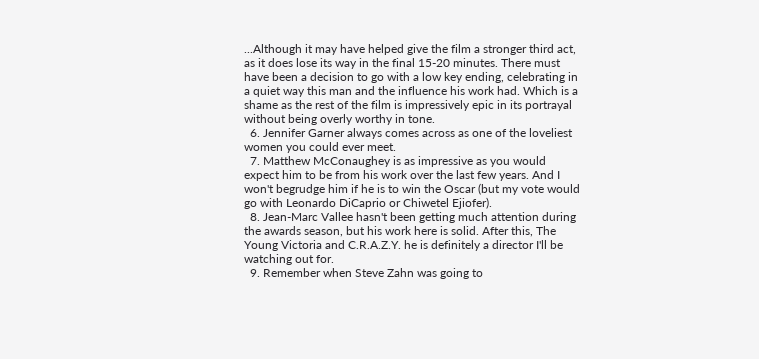...Although it may have helped give the film a stronger third act, as it does lose its way in the final 15-20 minutes. There must have been a decision to go with a low key ending, celebrating in a quiet way this man and the influence his work had. Which is a shame as the rest of the film is impressively epic in its portrayal without being overly worthy in tone.
  6. Jennifer Garner always comes across as one of the loveliest women you could ever meet.
  7. Matthew McConaughey is as impressive as you would expect him to be from his work over the last few years. And I won't begrudge him if he is to win the Oscar (but my vote would go with Leonardo DiCaprio or Chiwetel Ejiofer).
  8. Jean-Marc Vallee hasn't been getting much attention during the awards season, but his work here is solid. After this, The Young Victoria and C.R.A.Z.Y. he is definitely a director I'll be watching out for.
  9. Remember when Steve Zahn was going to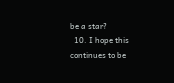be a star?
  10. I hope this continues to be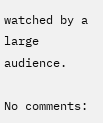watched by a large audience.

No comments: